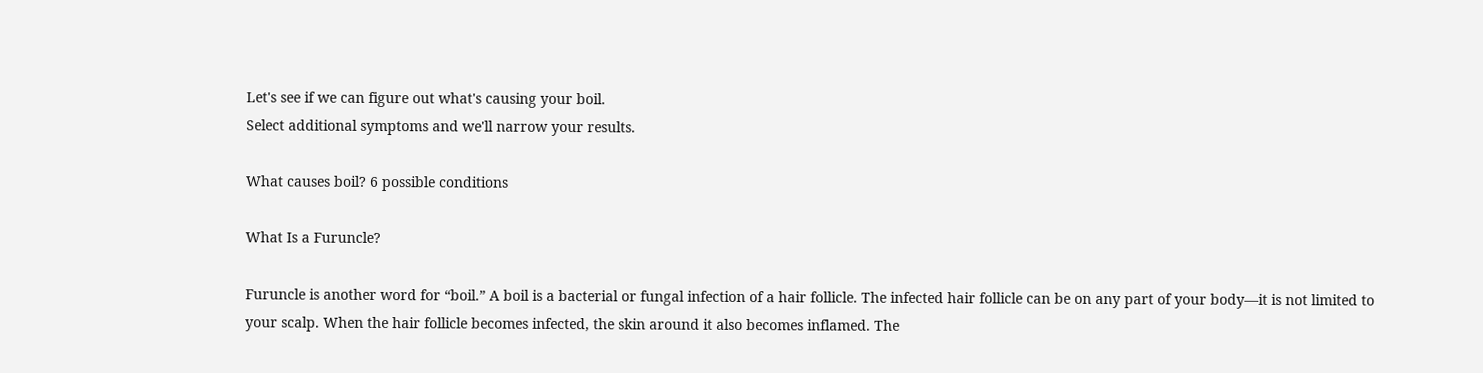Let's see if we can figure out what's causing your boil.
Select additional symptoms and we'll narrow your results.

What causes boil? 6 possible conditions

What Is a Furuncle?

Furuncle is another word for “boil.” A boil is a bacterial or fungal infection of a hair follicle. The infected hair follicle can be on any part of your body—it is not limited to your scalp. When the hair follicle becomes infected, the skin around it also becomes inflamed. The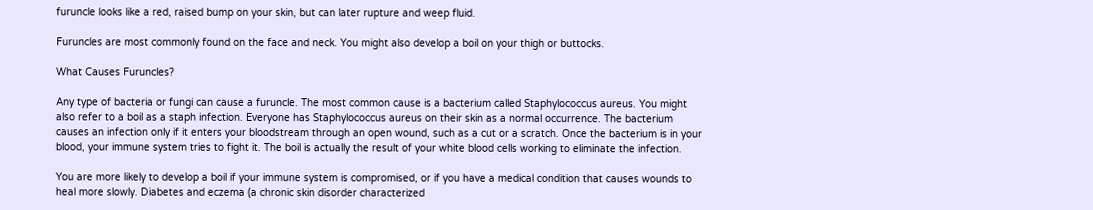furuncle looks like a red, raised bump on your skin, but can later rupture and weep fluid.

Furuncles are most commonly found on the face and neck. You might also develop a boil on your thigh or buttocks.

What Causes Furuncles?

Any type of bacteria or fungi can cause a furuncle. The most common cause is a bacterium called Staphylococcus aureus. You might also refer to a boil as a staph infection. Everyone has Staphylococcus aureus on their skin as a normal occurrence. The bacterium causes an infection only if it enters your bloodstream through an open wound, such as a cut or a scratch. Once the bacterium is in your blood, your immune system tries to fight it. The boil is actually the result of your white blood cells working to eliminate the infection.

You are more likely to develop a boil if your immune system is compromised, or if you have a medical condition that causes wounds to heal more slowly. Diabetes and eczema (a chronic skin disorder characterized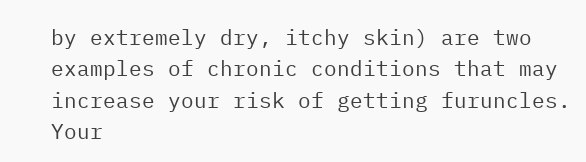by extremely dry, itchy skin) are two examples of chronic conditions that may increase your risk of getting furuncles. Your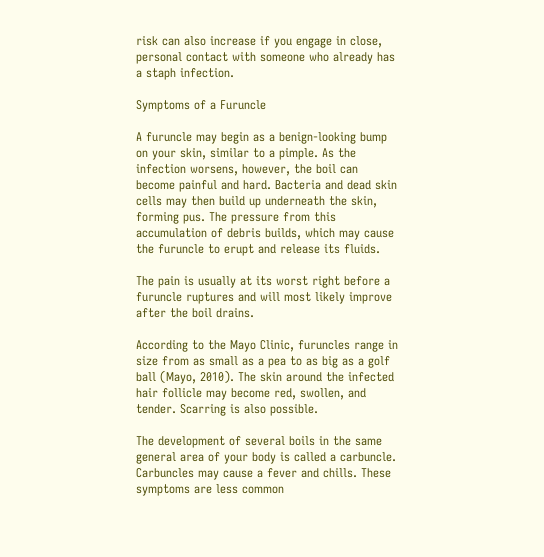risk can also increase if you engage in close, personal contact with someone who already has a staph infection.

Symptoms of a Furuncle

A furuncle may begin as a benign-looking bump on your skin, similar to a pimple. As the infection worsens, however, the boil can become painful and hard. Bacteria and dead skin cells may then build up underneath the skin, forming pus. The pressure from this accumulation of debris builds, which may cause the furuncle to erupt and release its fluids.

The pain is usually at its worst right before a furuncle ruptures and will most likely improve after the boil drains.

According to the Mayo Clinic, furuncles range in size from as small as a pea to as big as a golf ball (Mayo, 2010). The skin around the infected hair follicle may become red, swollen, and tender. Scarring is also possible.

The development of several boils in the same general area of your body is called a carbuncle. Carbuncles may cause a fever and chills. These symptoms are less common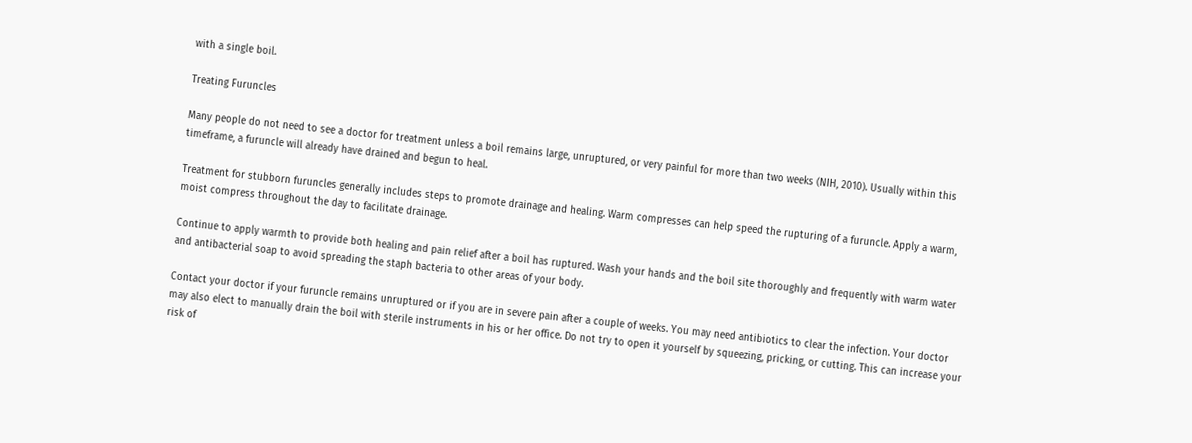with a single boil.

Treating Furuncles

Many people do not need to see a doctor for treatment unless a boil remains large, unruptured, or very painful for more than two weeks (NIH, 2010). Usually within this timeframe, a furuncle will already have drained and begun to heal.

Treatment for stubborn furuncles generally includes steps to promote drainage and healing. Warm compresses can help speed the rupturing of a furuncle. Apply a warm, moist compress throughout the day to facilitate drainage.

Continue to apply warmth to provide both healing and pain relief after a boil has ruptured. Wash your hands and the boil site thoroughly and frequently with warm water and antibacterial soap to avoid spreading the staph bacteria to other areas of your body.

Contact your doctor if your furuncle remains unruptured or if you are in severe pain after a couple of weeks. You may need antibiotics to clear the infection. Your doctor may also elect to manually drain the boil with sterile instruments in his or her office. Do not try to open it yourself by squeezing, pricking, or cutting. This can increase your risk of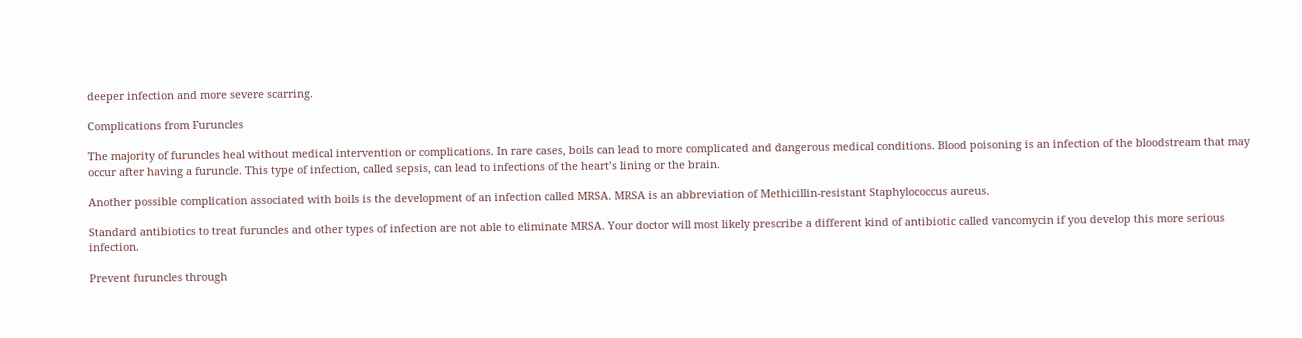deeper infection and more severe scarring.

Complications from Furuncles

The majority of furuncles heal without medical intervention or complications. In rare cases, boils can lead to more complicated and dangerous medical conditions. Blood poisoning is an infection of the bloodstream that may occur after having a furuncle. This type of infection, called sepsis, can lead to infections of the heart’s lining or the brain.

Another possible complication associated with boils is the development of an infection called MRSA. MRSA is an abbreviation of Methicillin-resistant Staphylococcus aureus.

Standard antibiotics to treat furuncles and other types of infection are not able to eliminate MRSA. Your doctor will most likely prescribe a different kind of antibiotic called vancomycin if you develop this more serious infection.

Prevent furuncles through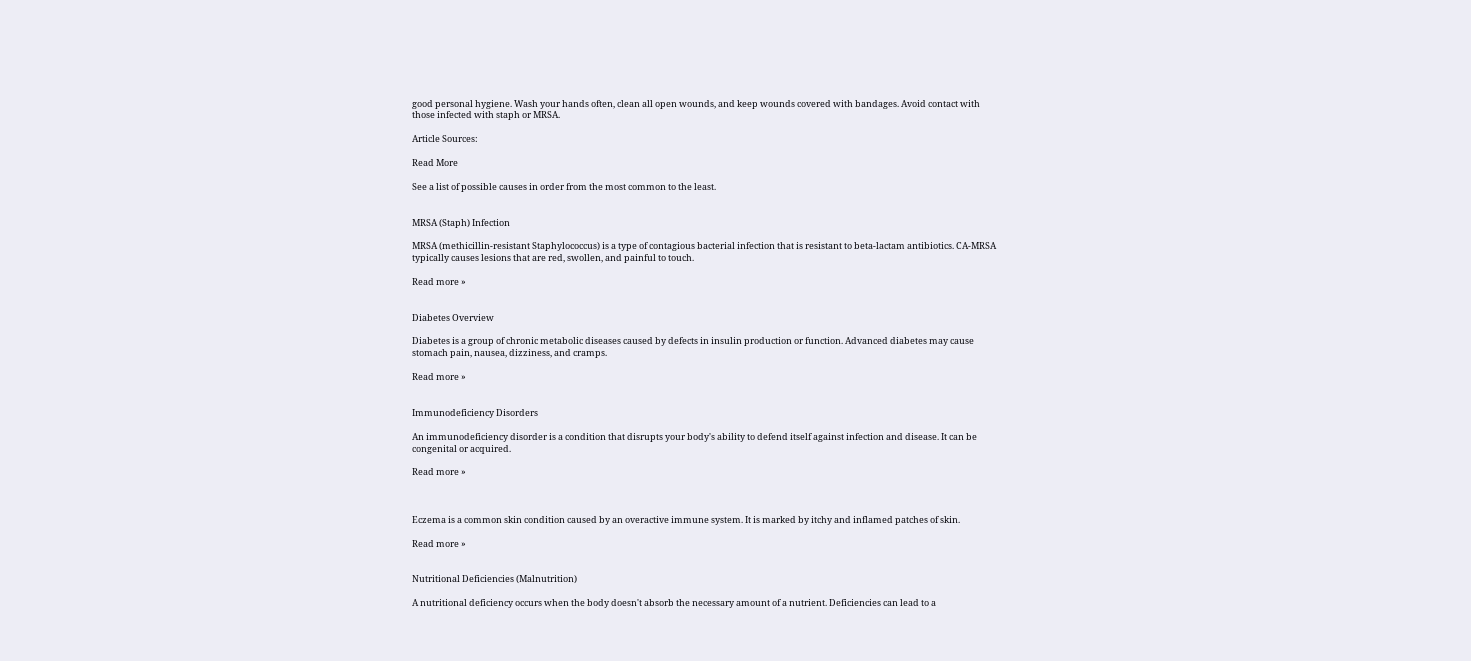good personal hygiene. Wash your hands often, clean all open wounds, and keep wounds covered with bandages. Avoid contact with those infected with staph or MRSA.

Article Sources:

Read More

See a list of possible causes in order from the most common to the least.


MRSA (Staph) Infection

MRSA (methicillin-resistant Staphylococcus) is a type of contagious bacterial infection that is resistant to beta-lactam antibiotics. CA-MRSA typically causes lesions that are red, swollen, and painful to touch.

Read more »


Diabetes Overview

Diabetes is a group of chronic metabolic diseases caused by defects in insulin production or function. Advanced diabetes may cause stomach pain, nausea, dizziness, and cramps.

Read more »


Immunodeficiency Disorders

An immunodeficiency disorder is a condition that disrupts your body's ability to defend itself against infection and disease. It can be congenital or acquired.

Read more »



Eczema is a common skin condition caused by an overactive immune system. It is marked by itchy and inflamed patches of skin.

Read more »


Nutritional Deficiencies (Malnutrition)

A nutritional deficiency occurs when the body doesn't absorb the necessary amount of a nutrient. Deficiencies can lead to a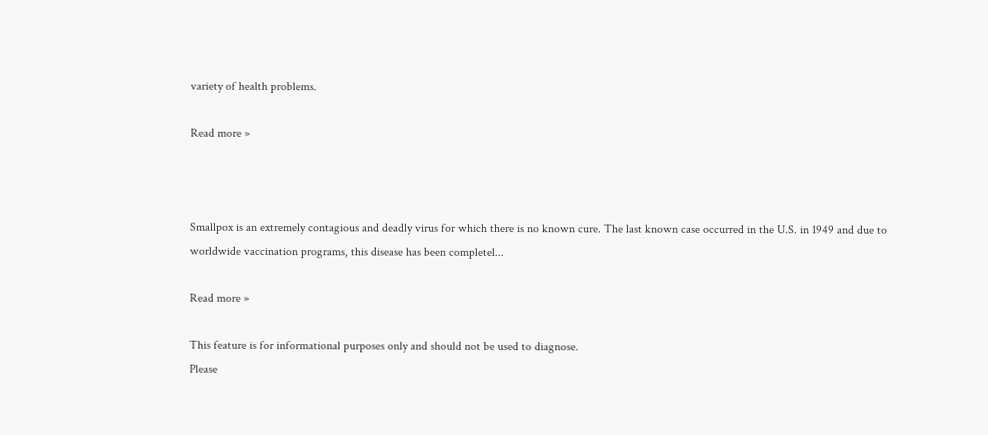variety of health problems.

Read more »



Smallpox is an extremely contagious and deadly virus for which there is no known cure. The last known case occurred in the U.S. in 1949 and due to worldwide vaccination programs, this disease has been completel...

Read more »

This feature is for informational purposes only and should not be used to diagnose.
Please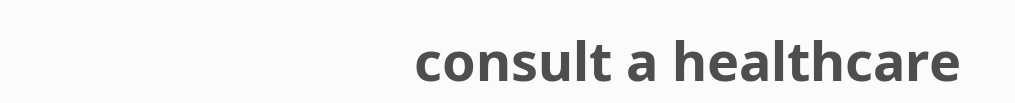consult a healthcare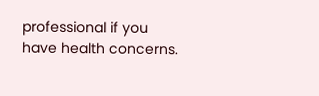professional if you have health concerns.